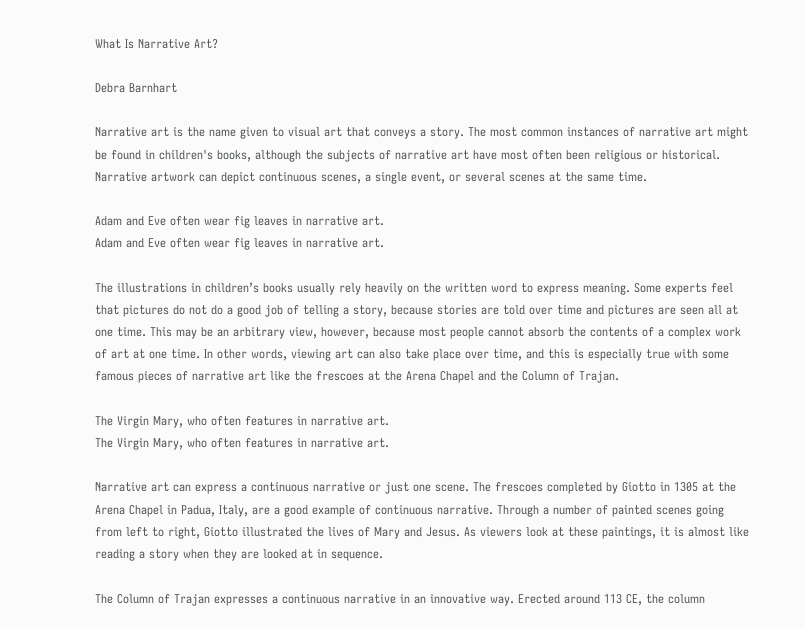What Is Narrative Art?

Debra Barnhart

Narrative art is the name given to visual art that conveys a story. The most common instances of narrative art might be found in children's books, although the subjects of narrative art have most often been religious or historical. Narrative artwork can depict continuous scenes, a single event, or several scenes at the same time.

Adam and Eve often wear fig leaves in narrative art.
Adam and Eve often wear fig leaves in narrative art.

The illustrations in children’s books usually rely heavily on the written word to express meaning. Some experts feel that pictures do not do a good job of telling a story, because stories are told over time and pictures are seen all at one time. This may be an arbitrary view, however, because most people cannot absorb the contents of a complex work of art at one time. In other words, viewing art can also take place over time, and this is especially true with some famous pieces of narrative art like the frescoes at the Arena Chapel and the Column of Trajan.

The Virgin Mary, who often features in narrative art.
The Virgin Mary, who often features in narrative art.

Narrative art can express a continuous narrative or just one scene. The frescoes completed by Giotto in 1305 at the Arena Chapel in Padua, Italy, are a good example of continuous narrative. Through a number of painted scenes going from left to right, Giotto illustrated the lives of Mary and Jesus. As viewers look at these paintings, it is almost like reading a story when they are looked at in sequence.

The Column of Trajan expresses a continuous narrative in an innovative way. Erected around 113 CE, the column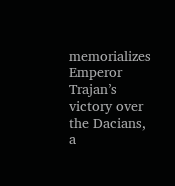memorializes Emperor Trajan’s victory over the Dacians, a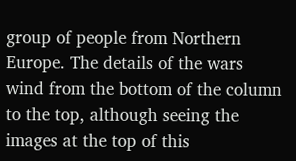group of people from Northern Europe. The details of the wars wind from the bottom of the column to the top, although seeing the images at the top of this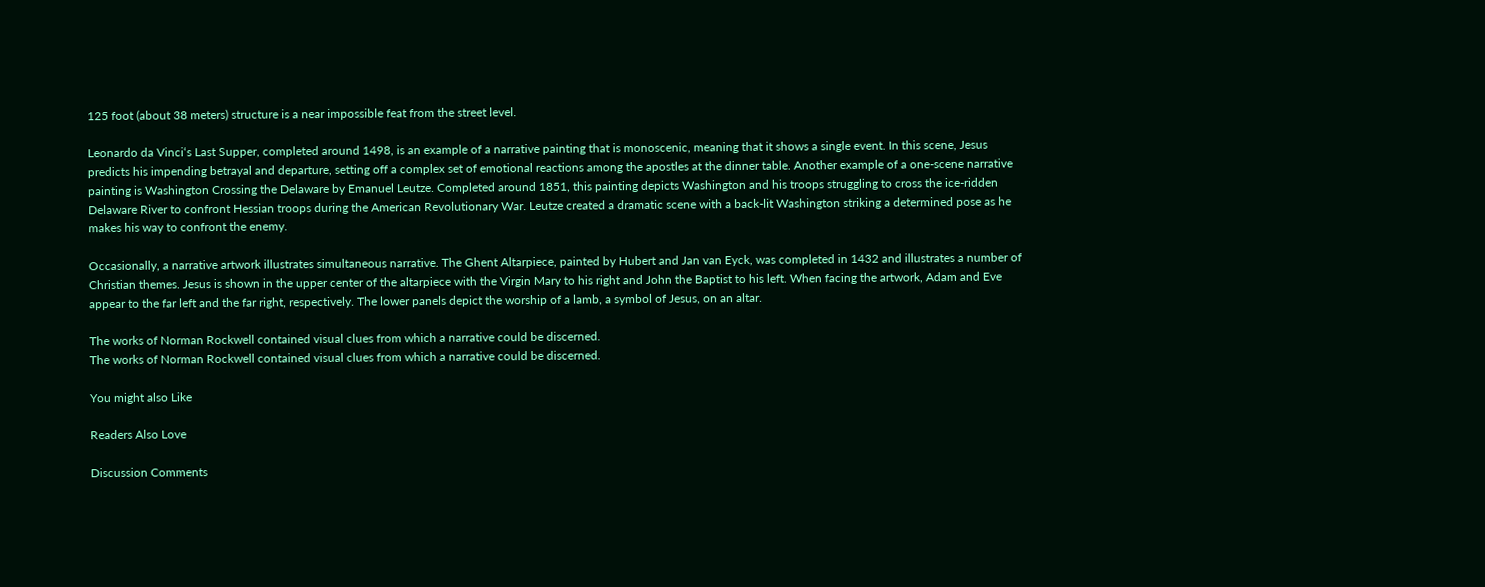125 foot (about 38 meters) structure is a near impossible feat from the street level.

Leonardo da Vinci‘s Last Supper, completed around 1498, is an example of a narrative painting that is monoscenic, meaning that it shows a single event. In this scene, Jesus predicts his impending betrayal and departure, setting off a complex set of emotional reactions among the apostles at the dinner table. Another example of a one-scene narrative painting is Washington Crossing the Delaware by Emanuel Leutze. Completed around 1851, this painting depicts Washington and his troops struggling to cross the ice-ridden Delaware River to confront Hessian troops during the American Revolutionary War. Leutze created a dramatic scene with a back-lit Washington striking a determined pose as he makes his way to confront the enemy.

Occasionally, a narrative artwork illustrates simultaneous narrative. The Ghent Altarpiece, painted by Hubert and Jan van Eyck, was completed in 1432 and illustrates a number of Christian themes. Jesus is shown in the upper center of the altarpiece with the Virgin Mary to his right and John the Baptist to his left. When facing the artwork, Adam and Eve appear to the far left and the far right, respectively. The lower panels depict the worship of a lamb, a symbol of Jesus, on an altar.

The works of Norman Rockwell contained visual clues from which a narrative could be discerned.
The works of Norman Rockwell contained visual clues from which a narrative could be discerned.

You might also Like

Readers Also Love

Discussion Comments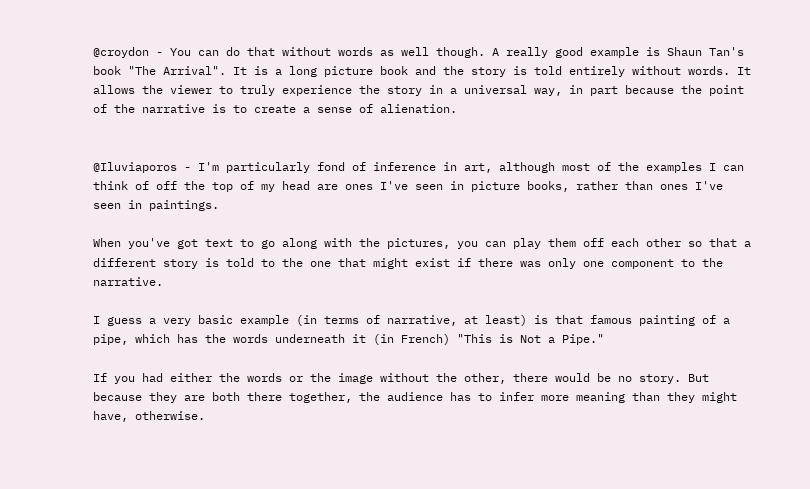@croydon - You can do that without words as well though. A really good example is Shaun Tan's book "The Arrival". It is a long picture book and the story is told entirely without words. It allows the viewer to truly experience the story in a universal way, in part because the point of the narrative is to create a sense of alienation.


@Iluviaporos - I'm particularly fond of inference in art, although most of the examples I can think of off the top of my head are ones I've seen in picture books, rather than ones I've seen in paintings.

When you've got text to go along with the pictures, you can play them off each other so that a different story is told to the one that might exist if there was only one component to the narrative.

I guess a very basic example (in terms of narrative, at least) is that famous painting of a pipe, which has the words underneath it (in French) "This is Not a Pipe."

If you had either the words or the image without the other, there would be no story. But because they are both there together, the audience has to infer more meaning than they might have, otherwise.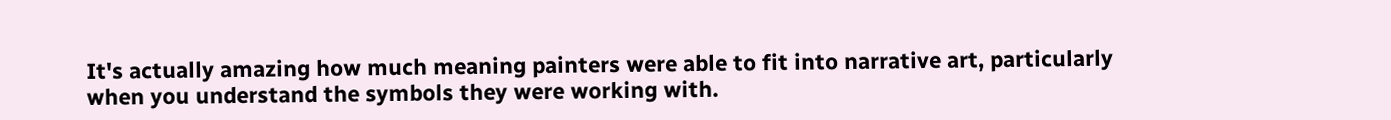It's actually amazing how much meaning painters were able to fit into narrative art, particularly when you understand the symbols they were working with.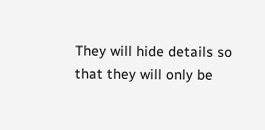They will hide details so that they will only be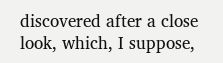discovered after a close look, which, I suppose,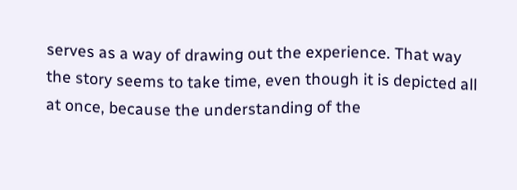serves as a way of drawing out the experience. That way the story seems to take time, even though it is depicted all at once, because the understanding of the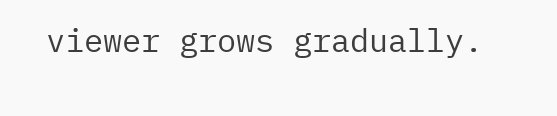viewer grows gradually.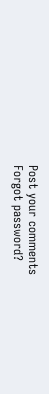Post your comments
Forgot password?